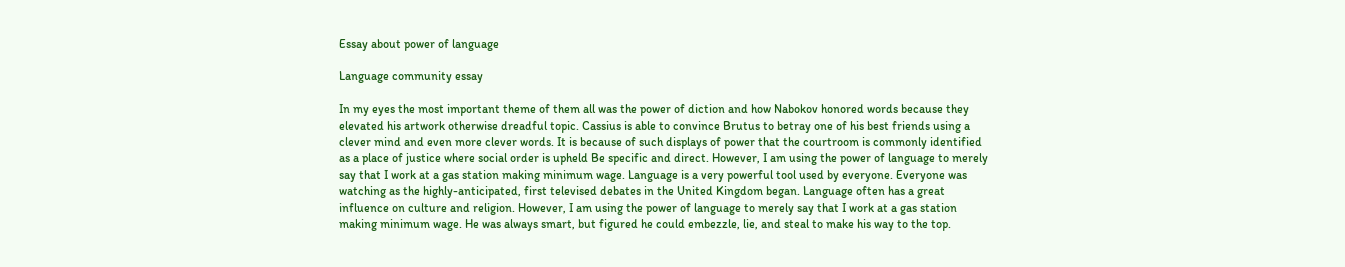Essay about power of language

Language community essay

In my eyes the most important theme of them all was the power of diction and how Nabokov honored words because they elevated his artwork otherwise dreadful topic. Cassius is able to convince Brutus to betray one of his best friends using a clever mind and even more clever words. It is because of such displays of power that the courtroom is commonly identified as a place of justice where social order is upheld Be specific and direct. However, I am using the power of language to merely say that I work at a gas station making minimum wage. Language is a very powerful tool used by everyone. Everyone was watching as the highly-anticipated, first televised debates in the United Kingdom began. Language often has a great influence on culture and religion. However, I am using the power of language to merely say that I work at a gas station making minimum wage. He was always smart, but figured he could embezzle, lie, and steal to make his way to the top.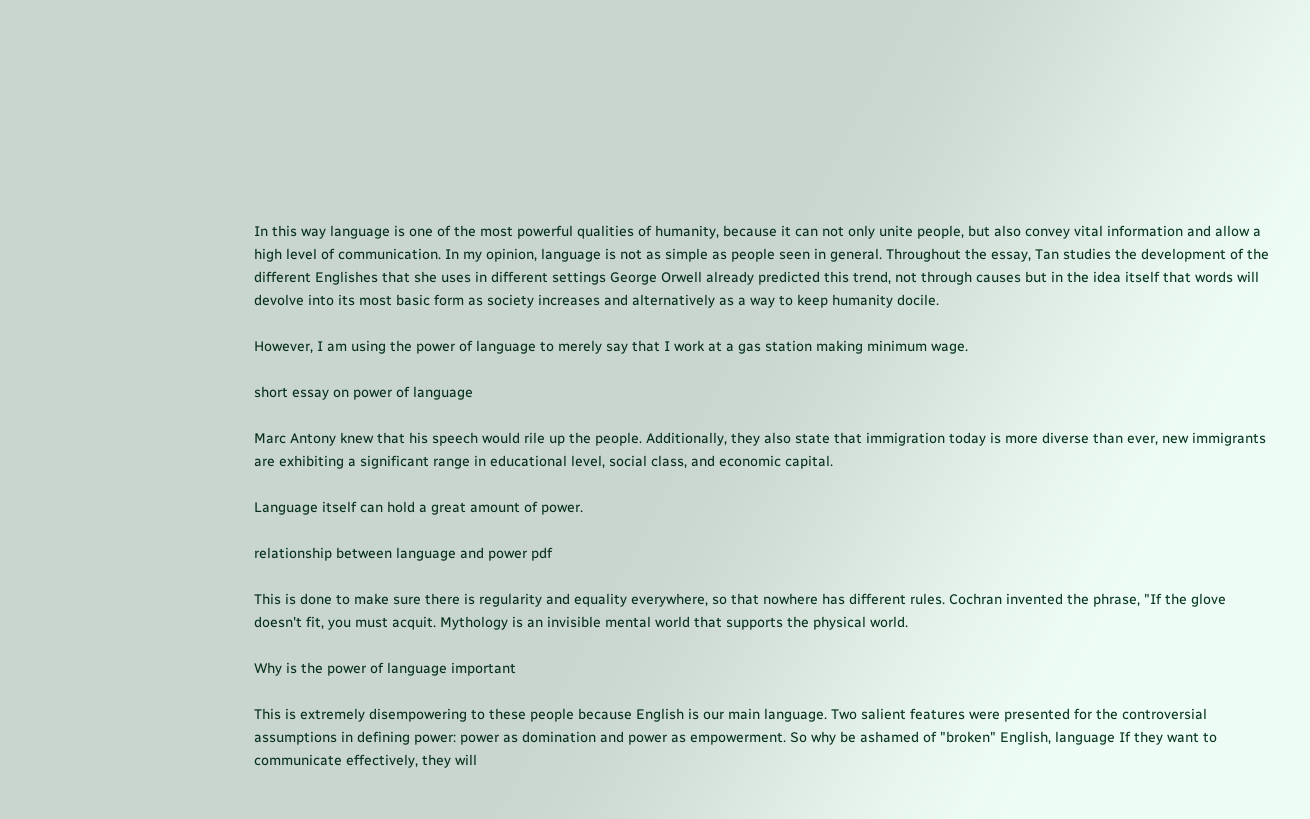In this way language is one of the most powerful qualities of humanity, because it can not only unite people, but also convey vital information and allow a high level of communication. In my opinion, language is not as simple as people seen in general. Throughout the essay, Tan studies the development of the different Englishes that she uses in different settings George Orwell already predicted this trend, not through causes but in the idea itself that words will devolve into its most basic form as society increases and alternatively as a way to keep humanity docile.

However, I am using the power of language to merely say that I work at a gas station making minimum wage.

short essay on power of language

Marc Antony knew that his speech would rile up the people. Additionally, they also state that immigration today is more diverse than ever, new immigrants are exhibiting a significant range in educational level, social class, and economic capital.

Language itself can hold a great amount of power.

relationship between language and power pdf

This is done to make sure there is regularity and equality everywhere, so that nowhere has different rules. Cochran invented the phrase, "If the glove doesn't fit, you must acquit. Mythology is an invisible mental world that supports the physical world.

Why is the power of language important

This is extremely disempowering to these people because English is our main language. Two salient features were presented for the controversial assumptions in defining power: power as domination and power as empowerment. So why be ashamed of "broken" English, language If they want to communicate effectively, they will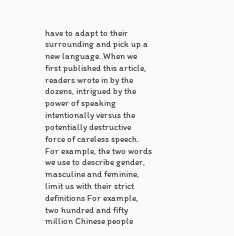have to adapt to their surrounding and pick up a new language. When we first published this article, readers wrote in by the dozens, intrigued by the power of speaking intentionally versus the potentially destructive force of careless speech. For example, the two words we use to describe gender, masculine and feminine, limit us with their strict definitions For example, two hundred and fifty million Chinese people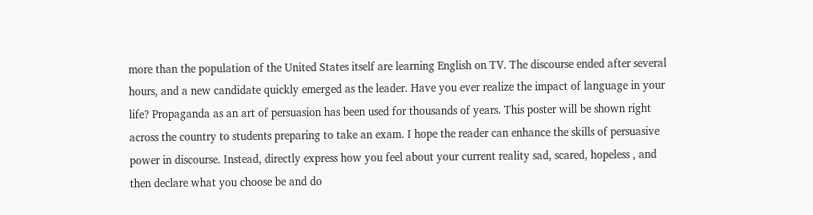more than the population of the United States itself are learning English on TV. The discourse ended after several hours, and a new candidate quickly emerged as the leader. Have you ever realize the impact of language in your life? Propaganda as an art of persuasion has been used for thousands of years. This poster will be shown right across the country to students preparing to take an exam. I hope the reader can enhance the skills of persuasive power in discourse. Instead, directly express how you feel about your current reality sad, scared, hopeless , and then declare what you choose be and do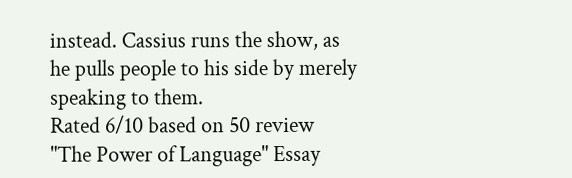instead. Cassius runs the show, as he pulls people to his side by merely speaking to them.
Rated 6/10 based on 50 review
"The Power of Language" Essay